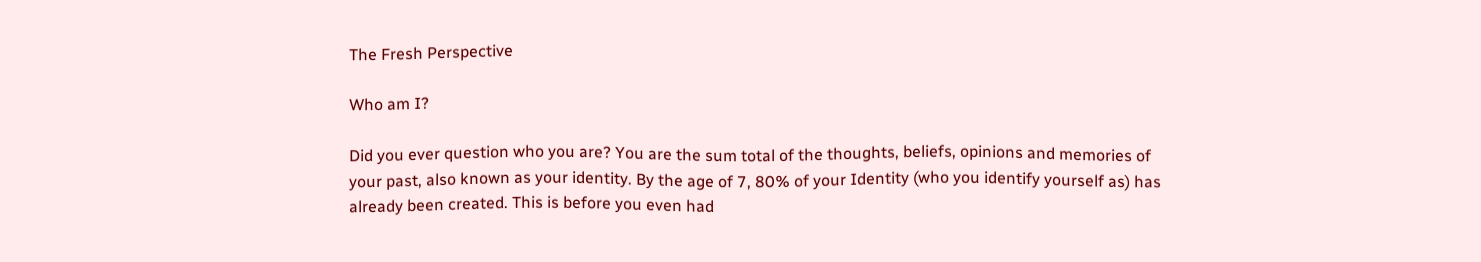The Fresh Perspective

Who am I?

Did you ever question who you are? You are the sum total of the thoughts, beliefs, opinions and memories of your past, also known as your identity. By the age of 7, 80% of your Identity (who you identify yourself as) has already been created. This is before you even had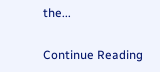the...

Continue Reading